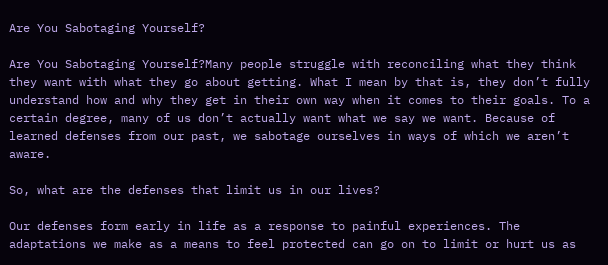Are You Sabotaging Yourself?

Are You Sabotaging Yourself?Many people struggle with reconciling what they think they want with what they go about getting. What I mean by that is, they don’t fully understand how and why they get in their own way when it comes to their goals. To a certain degree, many of us don’t actually want what we say we want. Because of learned defenses from our past, we sabotage ourselves in ways of which we aren’t aware.

So, what are the defenses that limit us in our lives?

Our defenses form early in life as a response to painful experiences. The adaptations we make as a means to feel protected can go on to limit or hurt us as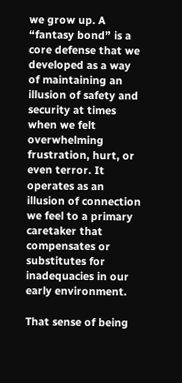we grow up. A “fantasy bond” is a core defense that we developed as a way of maintaining an illusion of safety and security at times when we felt overwhelming frustration, hurt, or even terror. It operates as an illusion of connection we feel to a primary caretaker that compensates or substitutes for inadequacies in our early environment.

That sense of being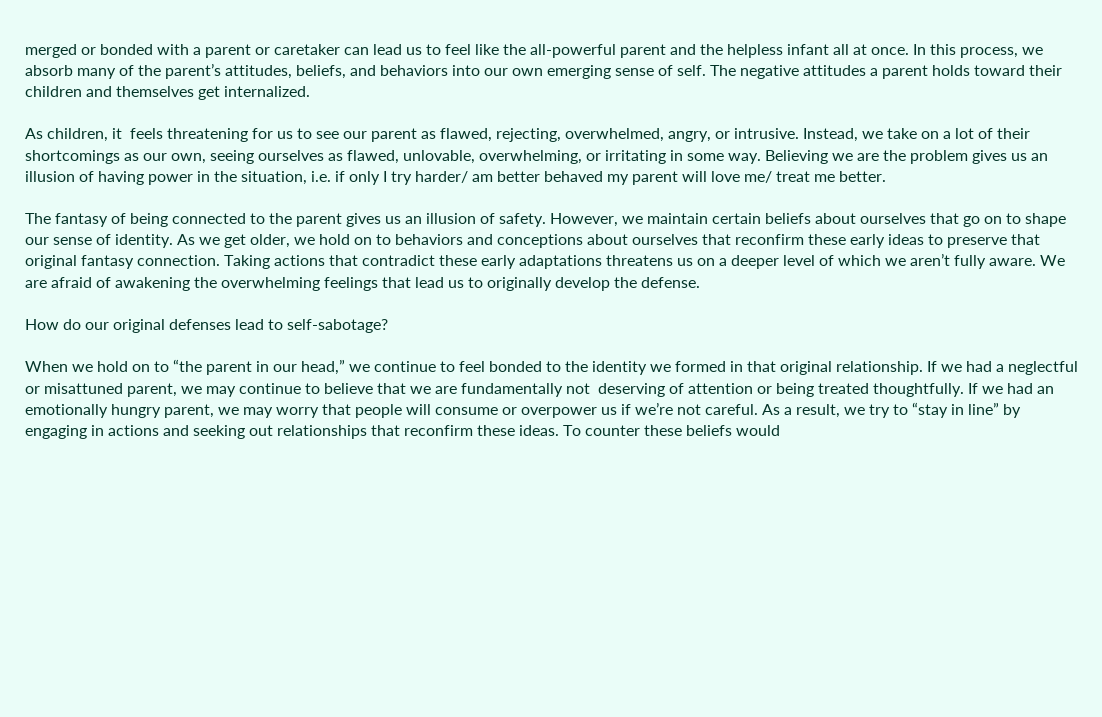merged or bonded with a parent or caretaker can lead us to feel like the all-powerful parent and the helpless infant all at once. In this process, we absorb many of the parent’s attitudes, beliefs, and behaviors into our own emerging sense of self. The negative attitudes a parent holds toward their children and themselves get internalized.

As children, it  feels threatening for us to see our parent as flawed, rejecting, overwhelmed, angry, or intrusive. Instead, we take on a lot of their shortcomings as our own, seeing ourselves as flawed, unlovable, overwhelming, or irritating in some way. Believing we are the problem gives us an illusion of having power in the situation, i.e. if only I try harder/ am better behaved my parent will love me/ treat me better.

The fantasy of being connected to the parent gives us an illusion of safety. However, we maintain certain beliefs about ourselves that go on to shape our sense of identity. As we get older, we hold on to behaviors and conceptions about ourselves that reconfirm these early ideas to preserve that original fantasy connection. Taking actions that contradict these early adaptations threatens us on a deeper level of which we aren’t fully aware. We are afraid of awakening the overwhelming feelings that lead us to originally develop the defense.

How do our original defenses lead to self-sabotage?

When we hold on to “the parent in our head,” we continue to feel bonded to the identity we formed in that original relationship. If we had a neglectful or misattuned parent, we may continue to believe that we are fundamentally not  deserving of attention or being treated thoughtfully. If we had an emotionally hungry parent, we may worry that people will consume or overpower us if we’re not careful. As a result, we try to “stay in line” by engaging in actions and seeking out relationships that reconfirm these ideas. To counter these beliefs would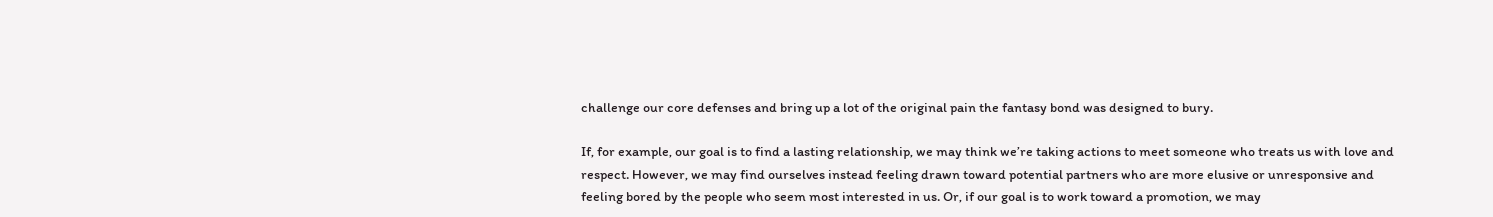challenge our core defenses and bring up a lot of the original pain the fantasy bond was designed to bury.

If, for example, our goal is to find a lasting relationship, we may think we’re taking actions to meet someone who treats us with love and respect. However, we may find ourselves instead feeling drawn toward potential partners who are more elusive or unresponsive and feeling bored by the people who seem most interested in us. Or, if our goal is to work toward a promotion, we may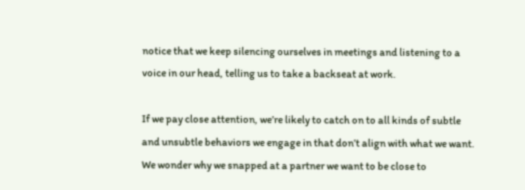notice that we keep silencing ourselves in meetings and listening to a voice in our head, telling us to take a backseat at work.

If we pay close attention, we’re likely to catch on to all kinds of subtle and unsubtle behaviors we engage in that don’t align with what we want. We wonder why we snapped at a partner we want to be close to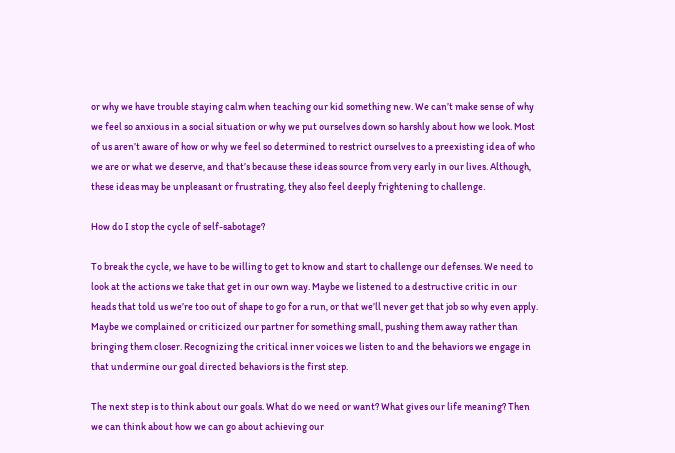or why we have trouble staying calm when teaching our kid something new. We can’t make sense of why we feel so anxious in a social situation or why we put ourselves down so harshly about how we look. Most of us aren’t aware of how or why we feel so determined to restrict ourselves to a preexisting idea of who we are or what we deserve, and that’s because these ideas source from very early in our lives. Although, these ideas may be unpleasant or frustrating, they also feel deeply frightening to challenge.

How do I stop the cycle of self-sabotage?

To break the cycle, we have to be willing to get to know and start to challenge our defenses. We need to look at the actions we take that get in our own way. Maybe we listened to a destructive critic in our heads that told us we’re too out of shape to go for a run, or that we’ll never get that job so why even apply. Maybe we complained or criticized our partner for something small, pushing them away rather than bringing them closer. Recognizing the critical inner voices we listen to and the behaviors we engage in that undermine our goal directed behaviors is the first step.

The next step is to think about our goals. What do we need or want? What gives our life meaning? Then we can think about how we can go about achieving our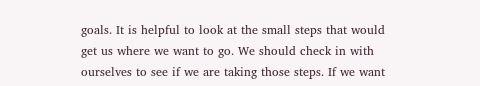goals. It is helpful to look at the small steps that would get us where we want to go. We should check in with ourselves to see if we are taking those steps. If we want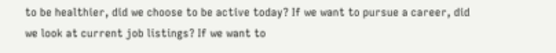to be healthier, did we choose to be active today? If we want to pursue a career, did we look at current job listings? If we want to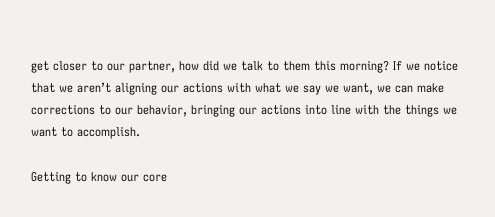get closer to our partner, how did we talk to them this morning? If we notice that we aren’t aligning our actions with what we say we want, we can make corrections to our behavior, bringing our actions into line with the things we want to accomplish.

Getting to know our core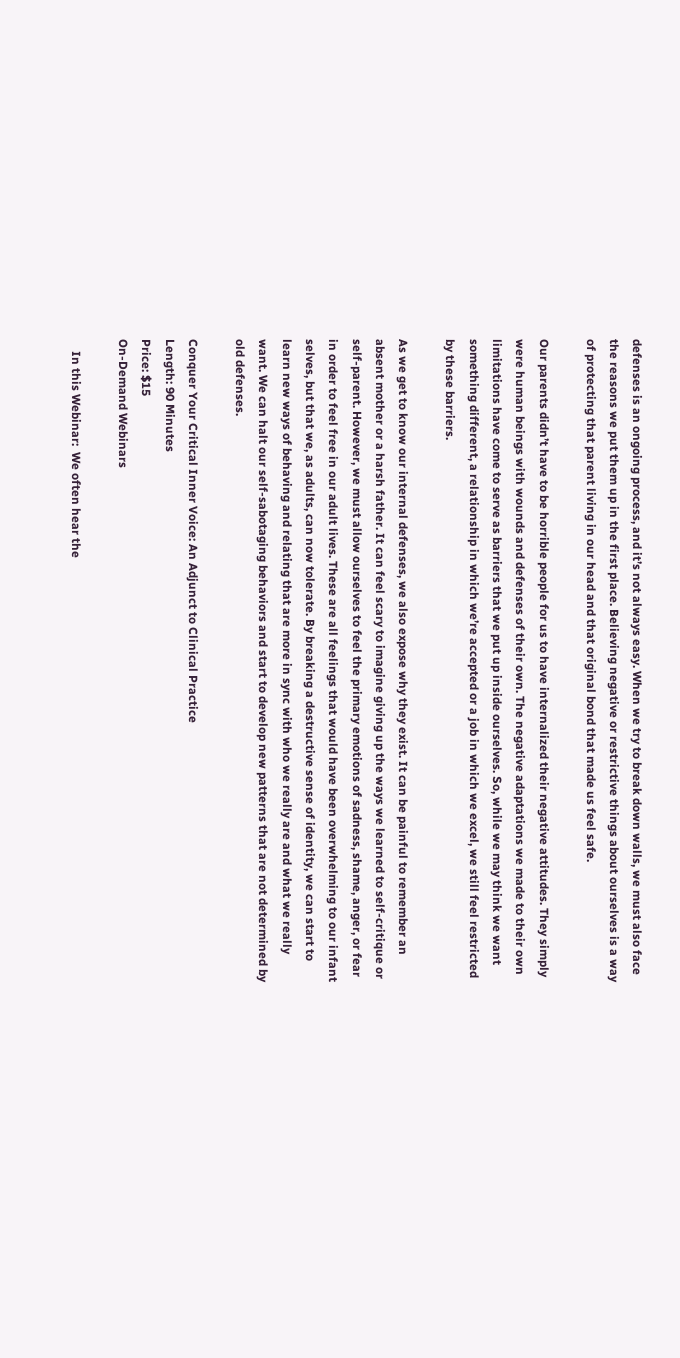defenses is an ongoing process, and it’s not always easy. When we try to break down walls, we must also face the reasons we put them up in the first place. Believing negative or restrictive things about ourselves is a way of protecting that parent living in our head and that original bond that made us feel safe.

Our parents didn’t have to be horrible people for us to have internalized their negative attitudes. They simply were human beings with wounds and defenses of their own. The negative adaptations we made to their own limitations have come to serve as barriers that we put up inside ourselves. So, while we may think we want something different, a relationship in which we’re accepted or a job in which we excel, we still feel restricted by these barriers.

As we get to know our internal defenses, we also expose why they exist. It can be painful to remember an absent mother or a harsh father. It can feel scary to imagine giving up the ways we learned to self-critique or self-parent. However, we must allow ourselves to feel the primary emotions of sadness, shame, anger, or fear in order to feel free in our adult lives. These are all feelings that would have been overwhelming to our infant selves, but that we, as adults, can now tolerate. By breaking a destructive sense of identity, we can start to learn new ways of behaving and relating that are more in sync with who we really are and what we really want. We can halt our self-sabotaging behaviors and start to develop new patterns that are not determined by old defenses.

Conquer Your Critical Inner Voice: An Adjunct to Clinical Practice
Length: 90 Minutes
Price: $15
On-Demand Webinars

    In this Webinar:  We often hear the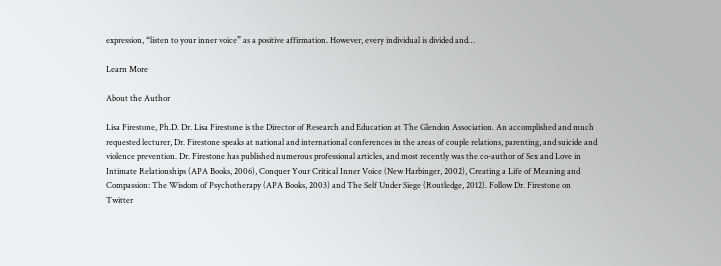expression, “listen to your inner voice” as a positive affirmation. However, every individual is divided and…

Learn More

About the Author

Lisa Firestone, Ph.D. Dr. Lisa Firestone is the Director of Research and Education at The Glendon Association. An accomplished and much requested lecturer, Dr. Firestone speaks at national and international conferences in the areas of couple relations, parenting, and suicide and violence prevention. Dr. Firestone has published numerous professional articles, and most recently was the co-author of Sex and Love in Intimate Relationships (APA Books, 2006), Conquer Your Critical Inner Voice (New Harbinger, 2002), Creating a Life of Meaning and Compassion: The Wisdom of Psychotherapy (APA Books, 2003) and The Self Under Siege (Routledge, 2012). Follow Dr. Firestone on Twitter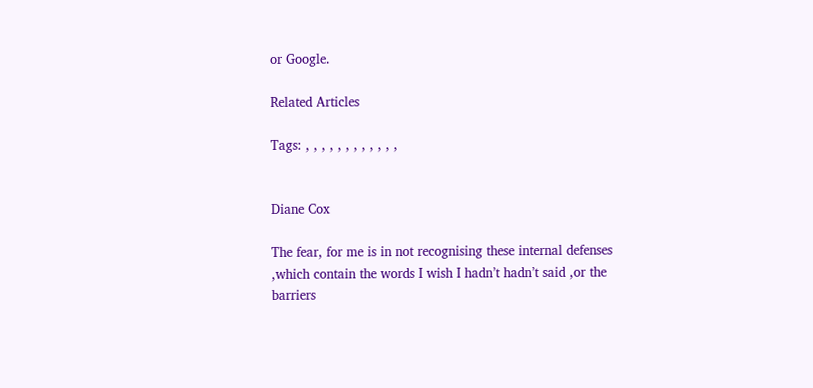or Google.

Related Articles

Tags: , , , , , , , , , , , ,


Diane Cox

The fear, for me is in not recognising these internal defenses ,which contain the words I wish I hadn’t hadn’t said ,or the barriers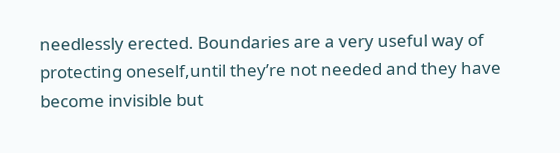needlessly erected. Boundaries are a very useful way of protecting oneself,until they’re not needed and they have become invisible but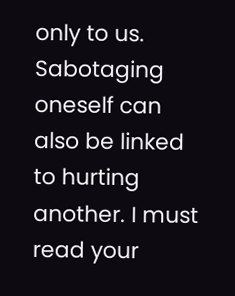only to us. Sabotaging oneself can also be linked to hurting another. I must read your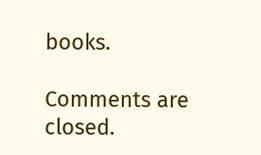books.

Comments are closed.